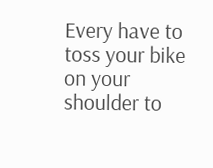Every have to toss your bike on your shoulder to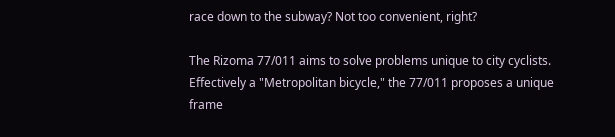race down to the subway? Not too convenient, right?

The Rizoma 77/011 aims to solve problems unique to city cyclists. Effectively a "Metropolitan bicycle," the 77/011 proposes a unique frame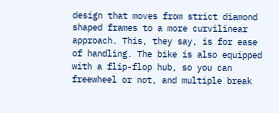design that moves from strict diamond shaped frames to a more curvilinear approach. This, they say, is for ease of handling. The bike is also equipped with a flip-flop hub, so you can freewheel or not, and multiple break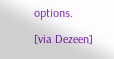options.

[via Dezeen]